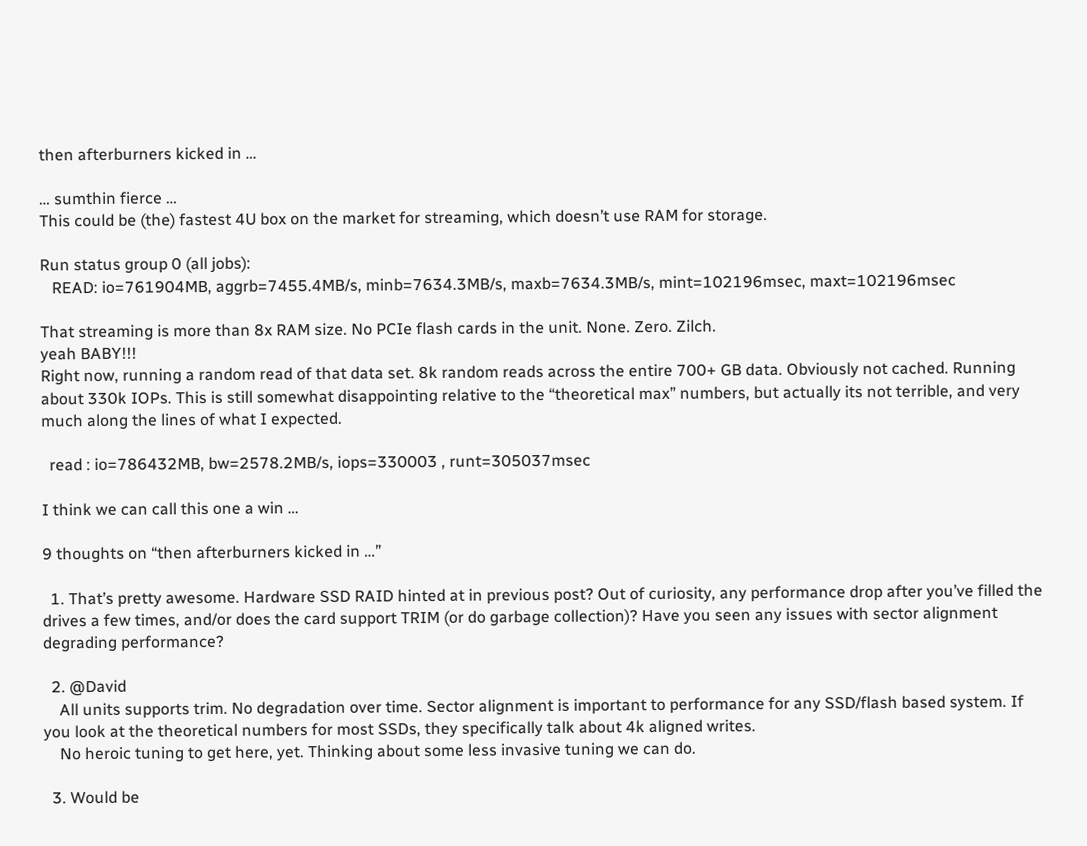then afterburners kicked in …

… sumthin fierce …
This could be (the) fastest 4U box on the market for streaming, which doesn’t use RAM for storage.

Run status group 0 (all jobs):
   READ: io=761904MB, aggrb=7455.4MB/s, minb=7634.3MB/s, maxb=7634.3MB/s, mint=102196msec, maxt=102196msec

That streaming is more than 8x RAM size. No PCIe flash cards in the unit. None. Zero. Zilch.
yeah BABY!!!
Right now, running a random read of that data set. 8k random reads across the entire 700+ GB data. Obviously not cached. Running about 330k IOPs. This is still somewhat disappointing relative to the “theoretical max” numbers, but actually its not terrible, and very much along the lines of what I expected.

  read : io=786432MB, bw=2578.2MB/s, iops=330003 , runt=305037msec

I think we can call this one a win …

9 thoughts on “then afterburners kicked in …”

  1. That’s pretty awesome. Hardware SSD RAID hinted at in previous post? Out of curiosity, any performance drop after you’ve filled the drives a few times, and/or does the card support TRIM (or do garbage collection)? Have you seen any issues with sector alignment degrading performance?

  2. @David
    All units supports trim. No degradation over time. Sector alignment is important to performance for any SSD/flash based system. If you look at the theoretical numbers for most SSDs, they specifically talk about 4k aligned writes.
    No heroic tuning to get here, yet. Thinking about some less invasive tuning we can do.

  3. Would be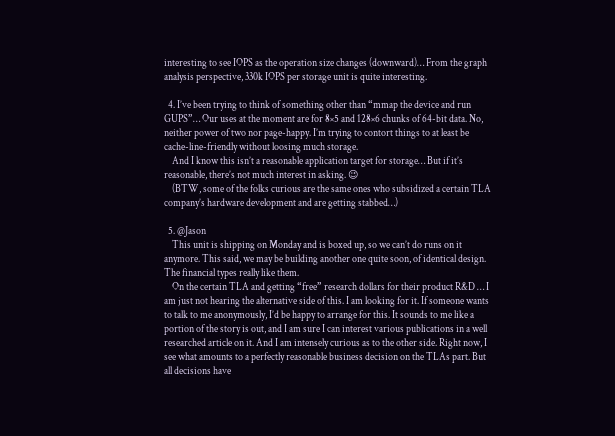interesting to see IOPS as the operation size changes (downward)… From the graph analysis perspective, 330k IOPS per storage unit is quite interesting.

  4. I’ve been trying to think of something other than “mmap the device and run GUPS”… Our uses at the moment are for 8×5 and 128×6 chunks of 64-bit data. No, neither power of two nor page-happy. I’m trying to contort things to at least be cache-line-friendly without loosing much storage.
    And I know this isn’t a reasonable application target for storage… But if it’s reasonable, there’s not much interest in asking. 😉
    (BTW, some of the folks curious are the same ones who subsidized a certain TLA company’s hardware development and are getting stabbed…)

  5. @Jason
    This unit is shipping on Monday and is boxed up, so we can’t do runs on it anymore. This said, we may be building another one quite soon, of identical design. The financial types really like them.
    On the certain TLA and getting “free” research dollars for their product R&D … I am just not hearing the alternative side of this. I am looking for it. If someone wants to talk to me anonymously, I’d be happy to arrange for this. It sounds to me like a portion of the story is out, and I am sure I can interest various publications in a well researched article on it. And I am intensely curious as to the other side. Right now, I see what amounts to a perfectly reasonable business decision on the TLAs part. But all decisions have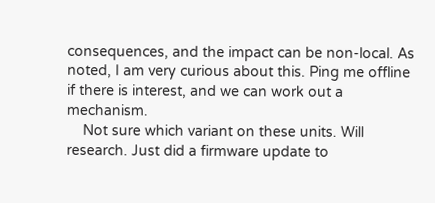consequences, and the impact can be non-local. As noted, I am very curious about this. Ping me offline if there is interest, and we can work out a mechanism.
    Not sure which variant on these units. Will research. Just did a firmware update to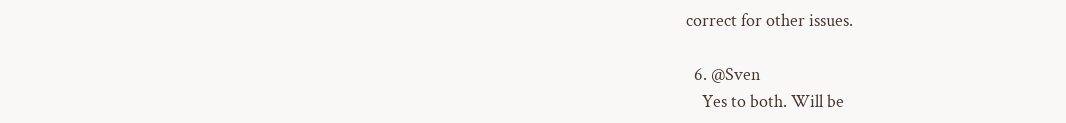correct for other issues.

  6. @Sven
    Yes to both. Will be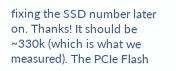fixing the SSD number later on. Thanks! It should be ~330k (which is what we measured). The PCIe Flash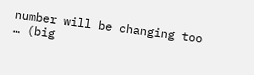number will be changing too … (big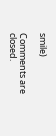smile)

Comments are closed.